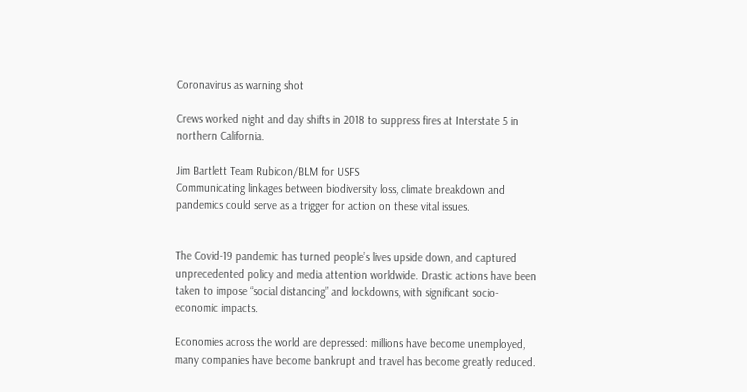Coronavirus as warning shot

Crews worked night and day shifts in 2018 to suppress fires at Interstate 5 in northern California.

Jim Bartlett Team Rubicon/BLM for USFS
Communicating linkages between biodiversity loss, climate breakdown and pandemics could serve as a trigger for action on these vital issues.


The Covid-19 pandemic has turned people’s lives upside down, and captured unprecedented policy and media attention worldwide. Drastic actions have been taken to impose “social distancing” and lockdowns, with significant socio-economic impacts.

Economies across the world are depressed: millions have become unemployed, many companies have become bankrupt and travel has become greatly reduced.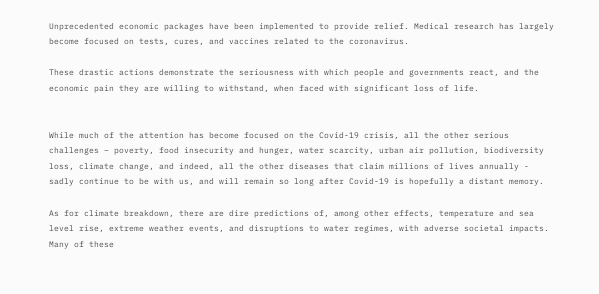Unprecedented economic packages have been implemented to provide relief. Medical research has largely become focused on tests, cures, and vaccines related to the coronavirus.

These drastic actions demonstrate the seriousness with which people and governments react, and the economic pain they are willing to withstand, when faced with significant loss of life.


While much of the attention has become focused on the Covid-19 crisis, all the other serious challenges – poverty, food insecurity and hunger, water scarcity, urban air pollution, biodiversity loss, climate change, and indeed, all the other diseases that claim millions of lives annually - sadly continue to be with us, and will remain so long after Covid-19 is hopefully a distant memory.

As for climate breakdown, there are dire predictions of, among other effects, temperature and sea level rise, extreme weather events, and disruptions to water regimes, with adverse societal impacts. Many of these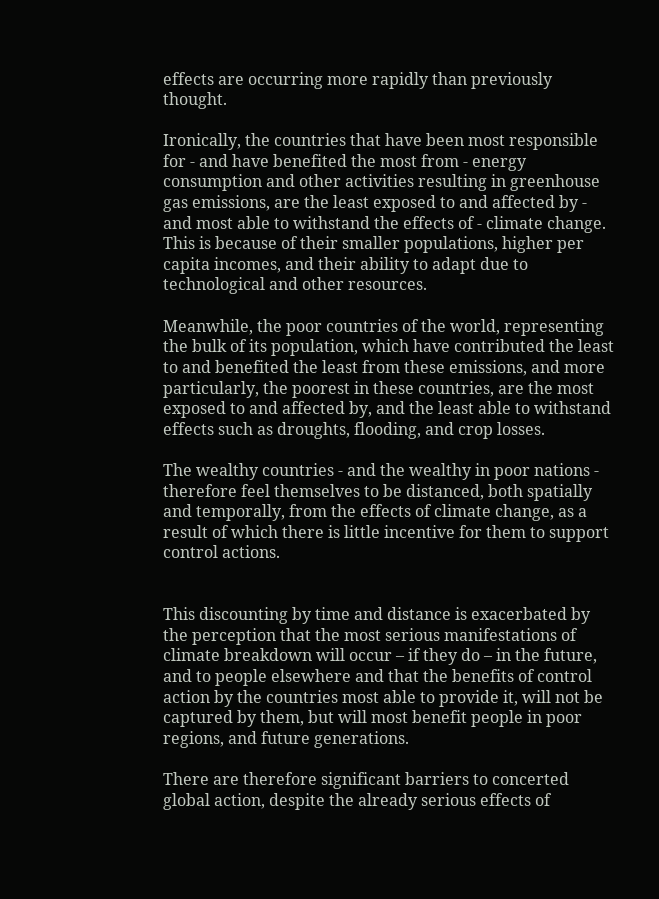effects are occurring more rapidly than previously thought.

Ironically, the countries that have been most responsible for - and have benefited the most from - energy consumption and other activities resulting in greenhouse gas emissions, are the least exposed to and affected by - and most able to withstand the effects of - climate change. This is because of their smaller populations, higher per capita incomes, and their ability to adapt due to technological and other resources.

Meanwhile, the poor countries of the world, representing the bulk of its population, which have contributed the least to and benefited the least from these emissions, and more particularly, the poorest in these countries, are the most exposed to and affected by, and the least able to withstand effects such as droughts, flooding, and crop losses.

The wealthy countries - and the wealthy in poor nations - therefore feel themselves to be distanced, both spatially and temporally, from the effects of climate change, as a result of which there is little incentive for them to support control actions.


This discounting by time and distance is exacerbated by the perception that the most serious manifestations of climate breakdown will occur – if they do – in the future, and to people elsewhere and that the benefits of control action by the countries most able to provide it, will not be captured by them, but will most benefit people in poor regions, and future generations.

There are therefore significant barriers to concerted global action, despite the already serious effects of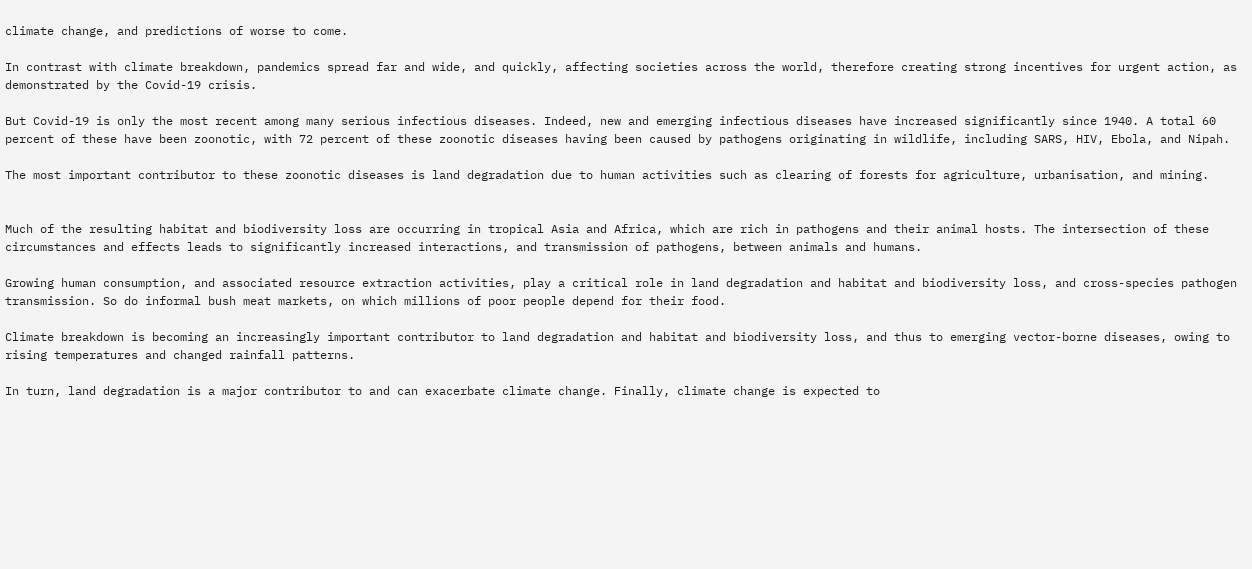climate change, and predictions of worse to come.

In contrast with climate breakdown, pandemics spread far and wide, and quickly, affecting societies across the world, therefore creating strong incentives for urgent action, as demonstrated by the Covid-19 crisis.

But Covid-19 is only the most recent among many serious infectious diseases. Indeed, new and emerging infectious diseases have increased significantly since 1940. A total 60 percent of these have been zoonotic, with 72 percent of these zoonotic diseases having been caused by pathogens originating in wildlife, including SARS, HIV, Ebola, and Nipah.

The most important contributor to these zoonotic diseases is land degradation due to human activities such as clearing of forests for agriculture, urbanisation, and mining.


Much of the resulting habitat and biodiversity loss are occurring in tropical Asia and Africa, which are rich in pathogens and their animal hosts. The intersection of these circumstances and effects leads to significantly increased interactions, and transmission of pathogens, between animals and humans.

Growing human consumption, and associated resource extraction activities, play a critical role in land degradation and habitat and biodiversity loss, and cross-species pathogen transmission. So do informal bush meat markets, on which millions of poor people depend for their food.

Climate breakdown is becoming an increasingly important contributor to land degradation and habitat and biodiversity loss, and thus to emerging vector-borne diseases, owing to rising temperatures and changed rainfall patterns.

In turn, land degradation is a major contributor to and can exacerbate climate change. Finally, climate change is expected to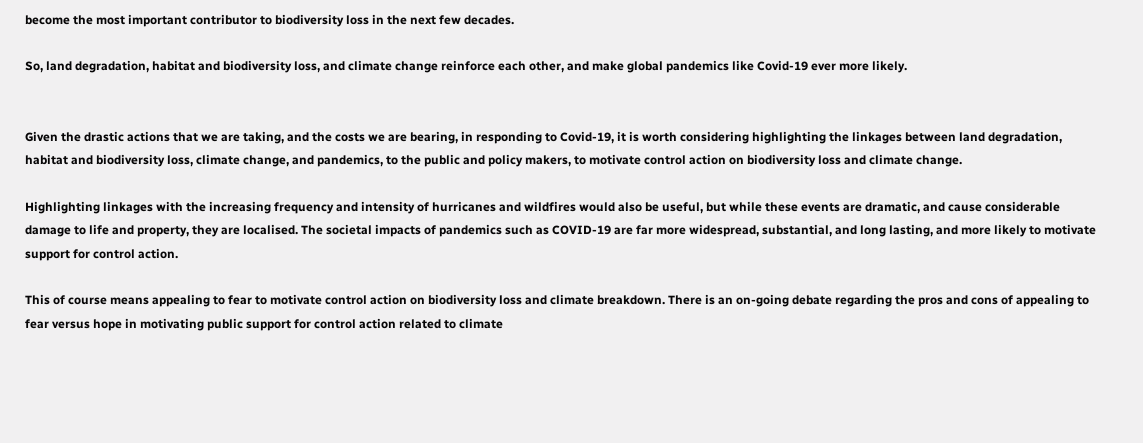become the most important contributor to biodiversity loss in the next few decades.

So, land degradation, habitat and biodiversity loss, and climate change reinforce each other, and make global pandemics like Covid-19 ever more likely.


Given the drastic actions that we are taking, and the costs we are bearing, in responding to Covid-19, it is worth considering highlighting the linkages between land degradation, habitat and biodiversity loss, climate change, and pandemics, to the public and policy makers, to motivate control action on biodiversity loss and climate change.

Highlighting linkages with the increasing frequency and intensity of hurricanes and wildfires would also be useful, but while these events are dramatic, and cause considerable damage to life and property, they are localised. The societal impacts of pandemics such as COVID-19 are far more widespread, substantial, and long lasting, and more likely to motivate support for control action.

This of course means appealing to fear to motivate control action on biodiversity loss and climate breakdown. There is an on-going debate regarding the pros and cons of appealing to fear versus hope in motivating public support for control action related to climate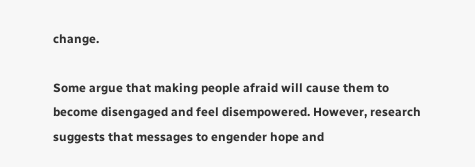change.

Some argue that making people afraid will cause them to become disengaged and feel disempowered. However, research suggests that messages to engender hope and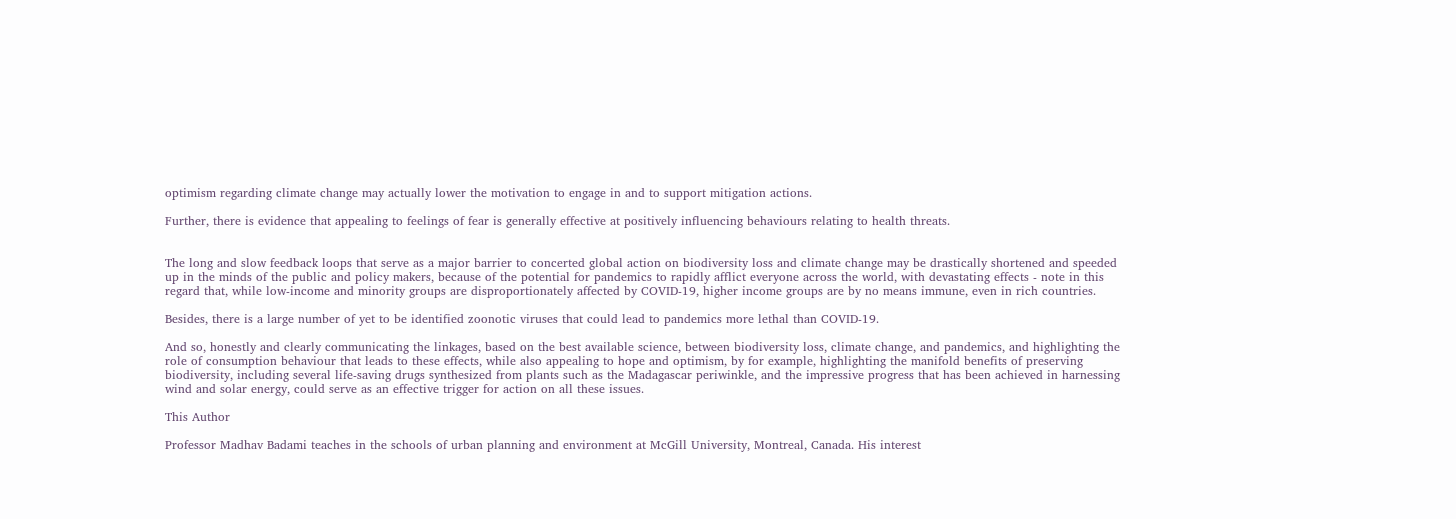optimism regarding climate change may actually lower the motivation to engage in and to support mitigation actions.

Further, there is evidence that appealing to feelings of fear is generally effective at positively influencing behaviours relating to health threats.


The long and slow feedback loops that serve as a major barrier to concerted global action on biodiversity loss and climate change may be drastically shortened and speeded up in the minds of the public and policy makers, because of the potential for pandemics to rapidly afflict everyone across the world, with devastating effects - note in this regard that, while low-income and minority groups are disproportionately affected by COVID-19, higher income groups are by no means immune, even in rich countries.

Besides, there is a large number of yet to be identified zoonotic viruses that could lead to pandemics more lethal than COVID-19.

And so, honestly and clearly communicating the linkages, based on the best available science, between biodiversity loss, climate change, and pandemics, and highlighting the role of consumption behaviour that leads to these effects, while also appealing to hope and optimism, by for example, highlighting the manifold benefits of preserving biodiversity, including several life-saving drugs synthesized from plants such as the Madagascar periwinkle, and the impressive progress that has been achieved in harnessing wind and solar energy, could serve as an effective trigger for action on all these issues.

This Author

Professor Madhav Badami teaches in the schools of urban planning and environment at McGill University, Montreal, Canada. His interest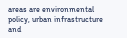areas are environmental policy, urban infrastructure and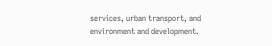services, urban transport, and environment and development.